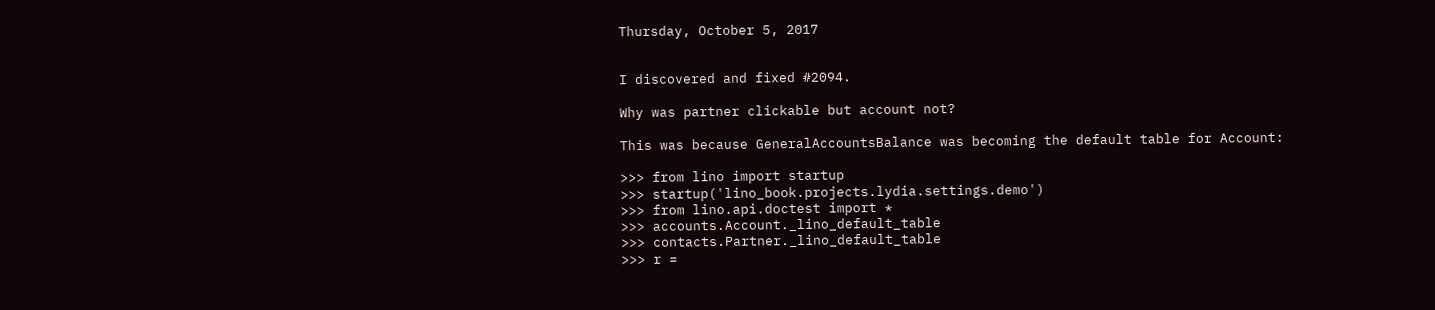Thursday, October 5, 2017


I discovered and fixed #2094.

Why was partner clickable but account not?

This was because GeneralAccountsBalance was becoming the default table for Account:

>>> from lino import startup
>>> startup('lino_book.projects.lydia.settings.demo')
>>> from lino.api.doctest import *
>>> accounts.Account._lino_default_table
>>> contacts.Partner._lino_default_table
>>> r =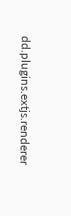dd.plugins.extjs.renderer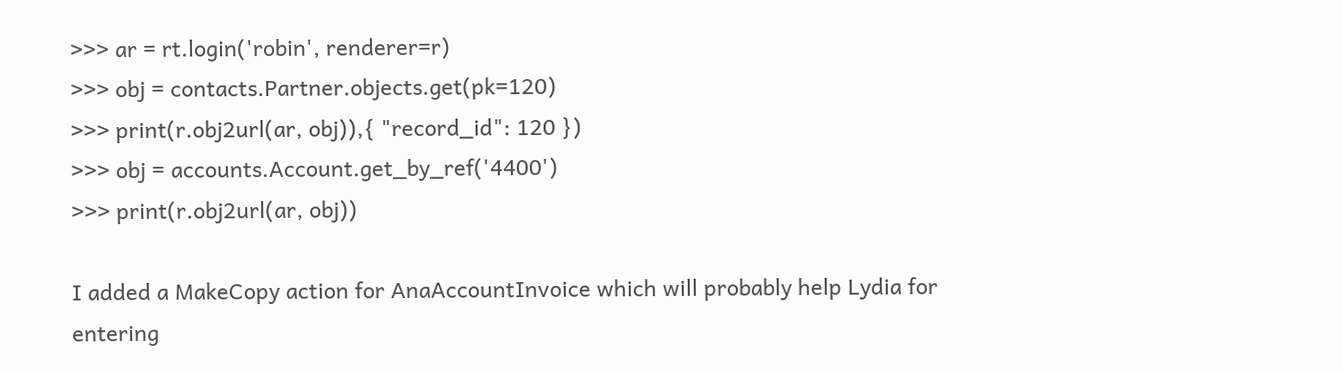>>> ar = rt.login('robin', renderer=r)
>>> obj = contacts.Partner.objects.get(pk=120)
>>> print(r.obj2url(ar, obj)),{ "record_id": 120 })
>>> obj = accounts.Account.get_by_ref('4400')
>>> print(r.obj2url(ar, obj))

I added a MakeCopy action for AnaAccountInvoice which will probably help Lydia for entering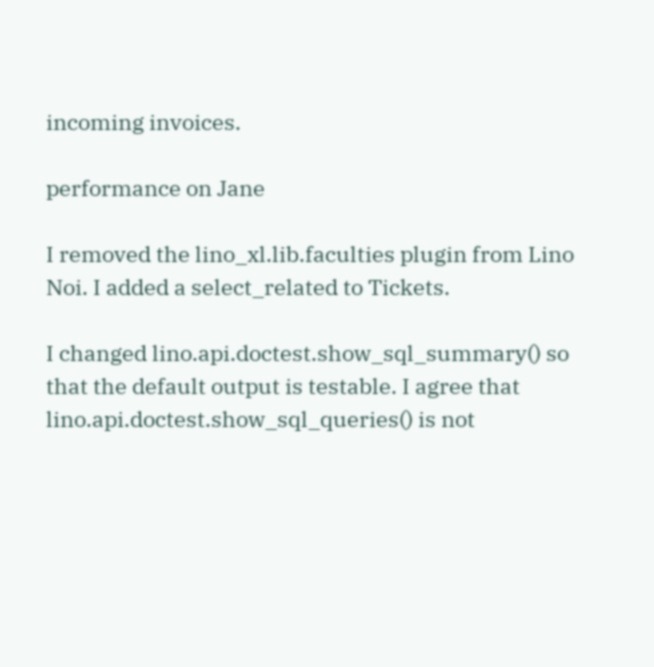incoming invoices.

performance on Jane

I removed the lino_xl.lib.faculties plugin from Lino Noi. I added a select_related to Tickets.

I changed lino.api.doctest.show_sql_summary() so that the default output is testable. I agree that lino.api.doctest.show_sql_queries() is not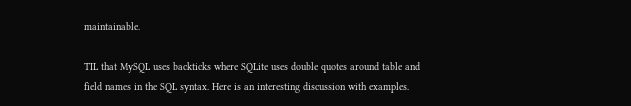maintainable.

TIL that MySQL uses backticks where SQLite uses double quotes around table and field names in the SQL syntax. Here is an interesting discussion with examples.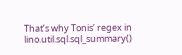That’s why Tonis’ regex in lino.util.sql.sql_summary()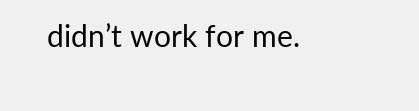didn’t work for me.